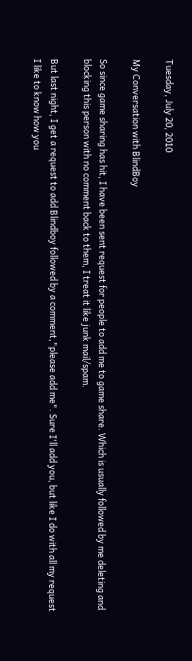Tuesday, July 20, 2010

My Conversation with BlindBoy

So since game sharing has hit, I have been sent request for people to add me to game share. Which is usually followed by me deleting and blocking this person with no comment back to them, I treat it like junk mail/spam.

But last night, I get a request to add Blindboy followed by a comment,"please add me". Sure I'll add you, but like I do with all my request I like to know how you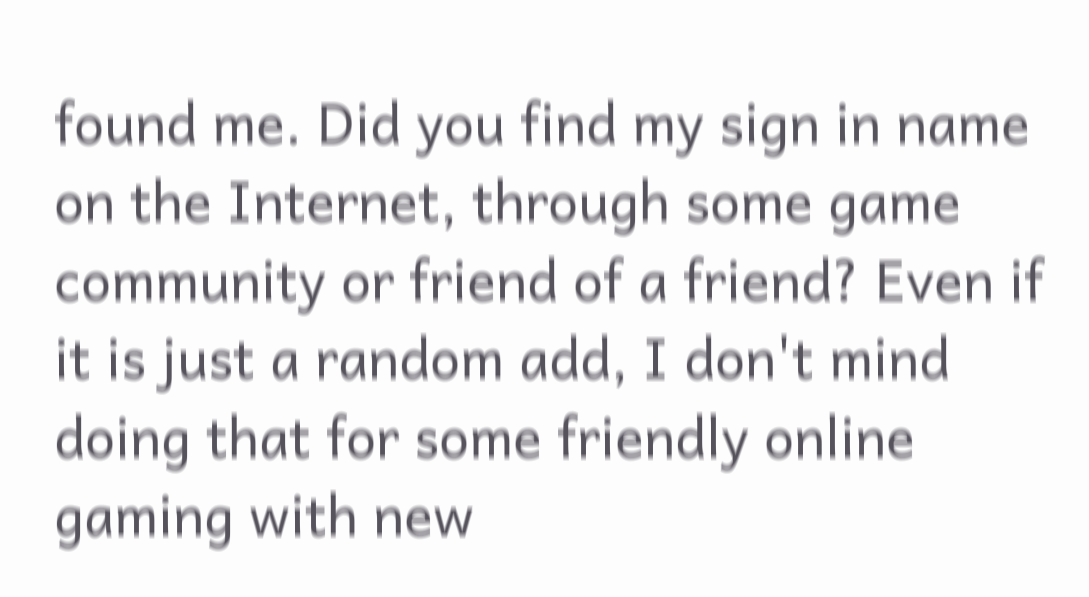found me. Did you find my sign in name on the Internet, through some game community or friend of a friend? Even if it is just a random add, I don't mind doing that for some friendly online gaming with new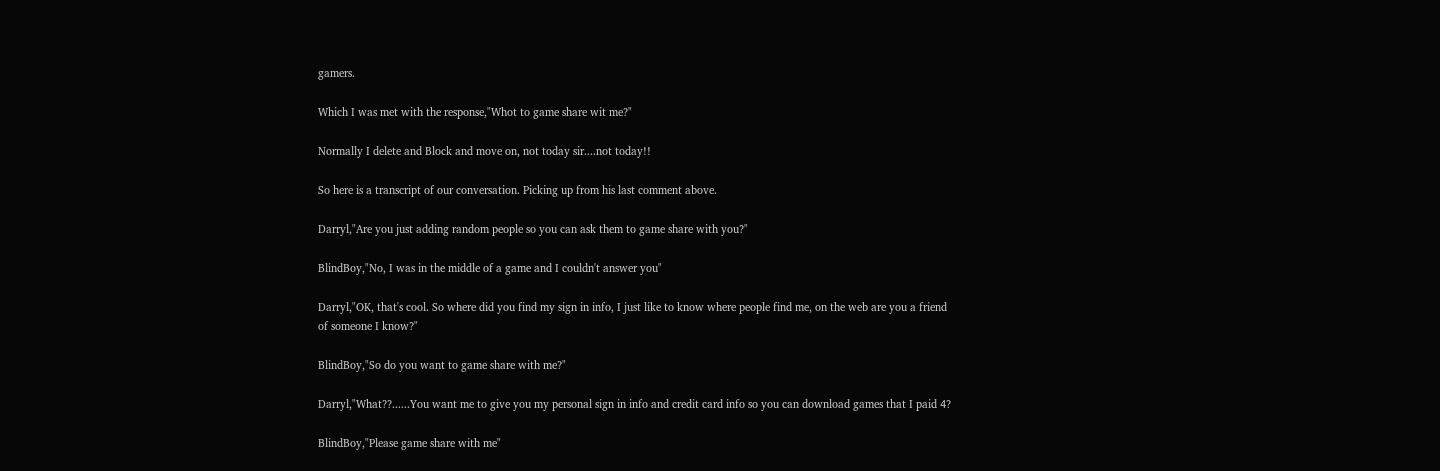gamers.

Which I was met with the response,"Whot to game share wit me?"

Normally I delete and Block and move on, not today sir....not today!!

So here is a transcript of our conversation. Picking up from his last comment above.

Darryl,"Are you just adding random people so you can ask them to game share with you?"

BlindBoy,"No, I was in the middle of a game and I couldn't answer you"

Darryl,"OK, that's cool. So where did you find my sign in info, I just like to know where people find me, on the web are you a friend of someone I know?"

BlindBoy,"So do you want to game share with me?"

Darryl,"What??......You want me to give you my personal sign in info and credit card info so you can download games that I paid 4?

BlindBoy,"Please game share with me"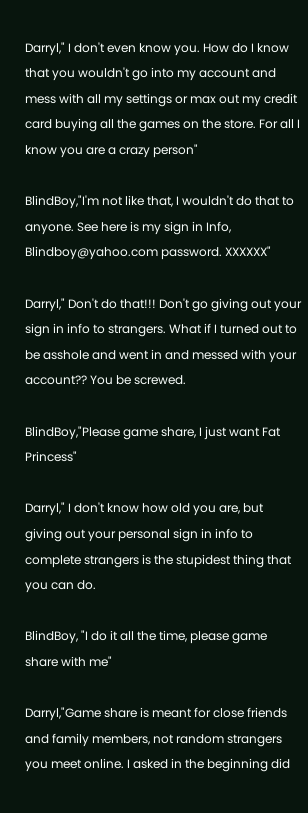Darryl," I don't even know you. How do I know that you wouldn't go into my account and mess with all my settings or max out my credit card buying all the games on the store. For all I know you are a crazy person"

BlindBoy,"I'm not like that, I wouldn't do that to anyone. See here is my sign in Info, Blindboy@yahoo.com password. XXXXXX"

Darryl," Don't do that!!! Don't go giving out your sign in info to strangers. What if I turned out to be asshole and went in and messed with your account?? You be screwed.

BlindBoy,"Please game share, I just want Fat Princess"

Darryl," I don't know how old you are, but giving out your personal sign in info to complete strangers is the stupidest thing that you can do.

BlindBoy, "I do it all the time, please game share with me"

Darryl,"Game share is meant for close friends and family members, not random strangers you meet online. I asked in the beginning did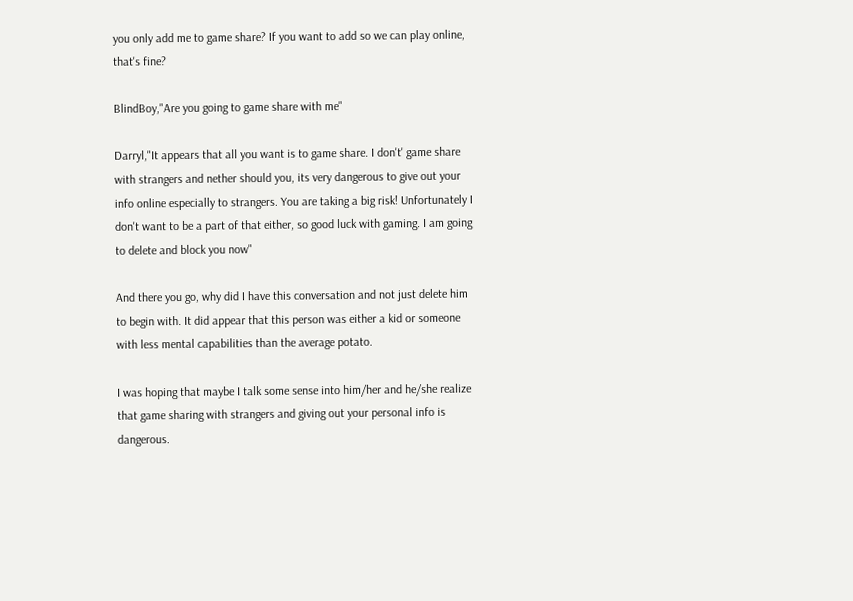you only add me to game share? If you want to add so we can play online, that's fine?

BlindBoy,"Are you going to game share with me"

Darryl,"It appears that all you want is to game share. I don't' game share with strangers and nether should you, its very dangerous to give out your info online especially to strangers. You are taking a big risk! Unfortunately I don't want to be a part of that either, so good luck with gaming. I am going to delete and block you now"

And there you go, why did I have this conversation and not just delete him to begin with. It did appear that this person was either a kid or someone with less mental capabilities than the average potato.

I was hoping that maybe I talk some sense into him/her and he/she realize that game sharing with strangers and giving out your personal info is dangerous.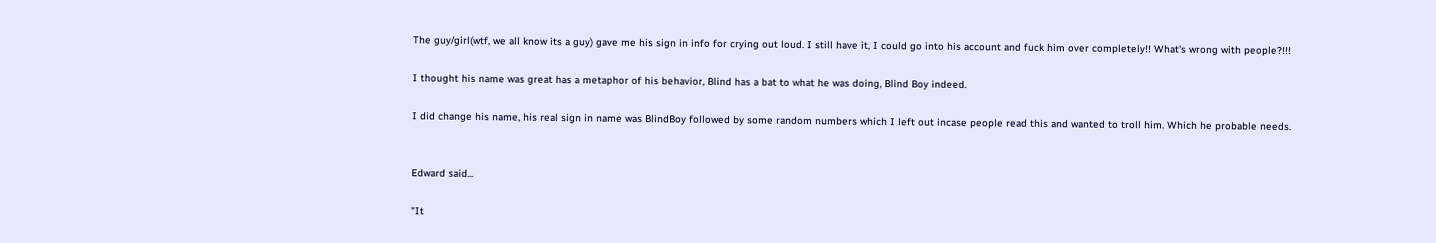The guy/girl(wtf, we all know its a guy) gave me his sign in info for crying out loud. I still have it, I could go into his account and fuck him over completely!! What's wrong with people?!!!

I thought his name was great has a metaphor of his behavior, Blind has a bat to what he was doing, Blind Boy indeed.

I did change his name, his real sign in name was BlindBoy followed by some random numbers which I left out incase people read this and wanted to troll him. Which he probable needs.


Edward said...

"It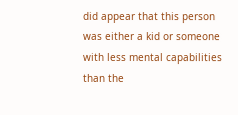did appear that this person was either a kid or someone with less mental capabilities than the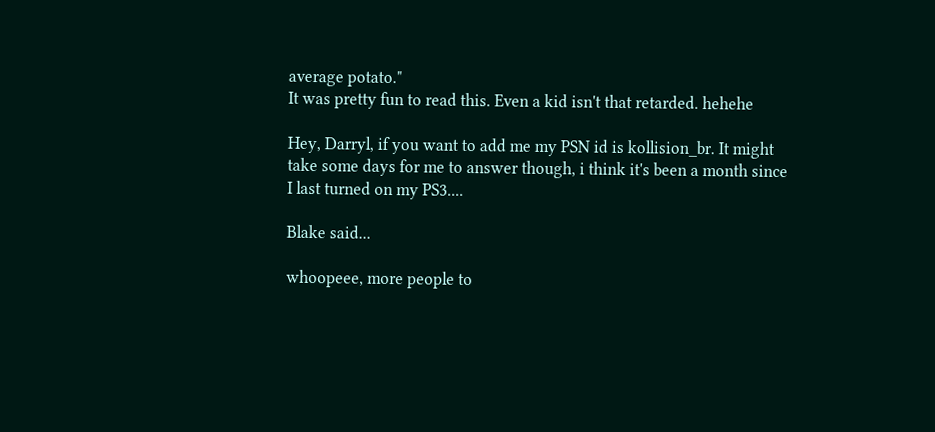average potato."
It was pretty fun to read this. Even a kid isn't that retarded. hehehe

Hey, Darryl, if you want to add me my PSN id is kollision_br. It might take some days for me to answer though, i think it's been a month since I last turned on my PS3....

Blake said...

whoopeee, more people to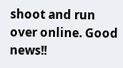shoot and run over online. Good news!!